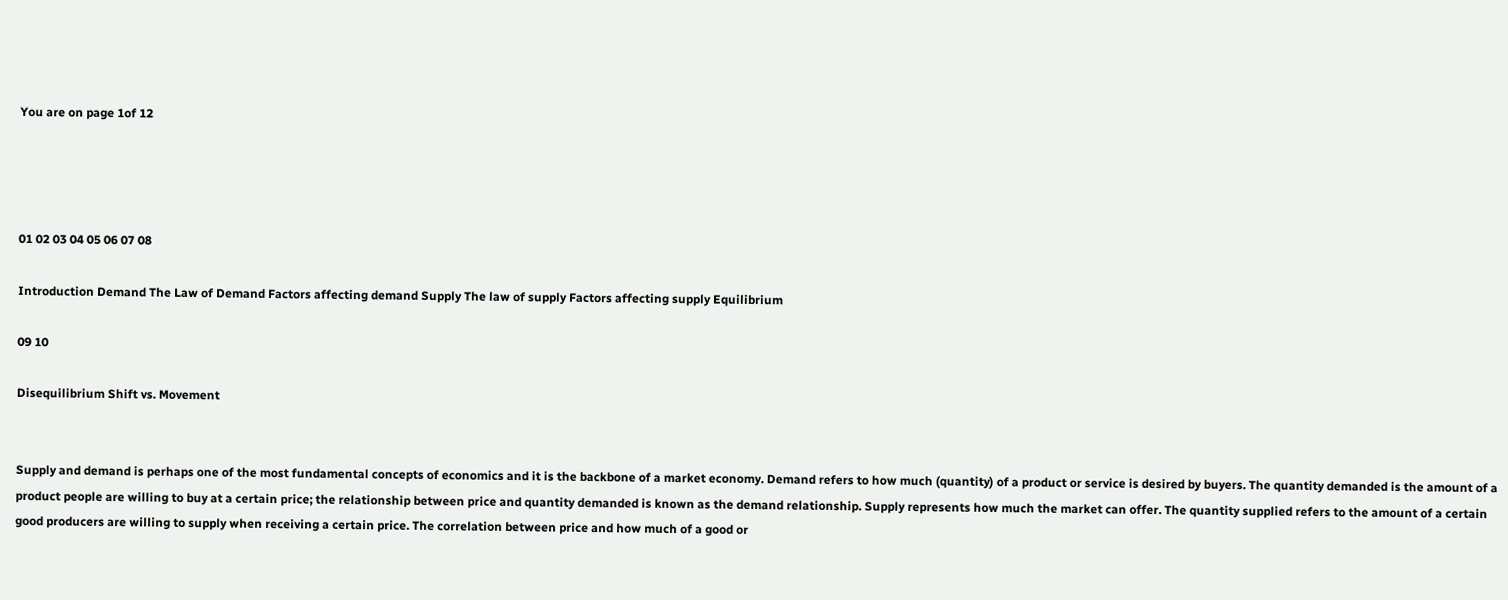You are on page 1of 12




01 02 03 04 05 06 07 08

Introduction Demand The Law of Demand Factors affecting demand Supply The law of supply Factors affecting supply Equilibrium

09 10

Disequilibrium Shift vs. Movement


Supply and demand is perhaps one of the most fundamental concepts of economics and it is the backbone of a market economy. Demand refers to how much (quantity) of a product or service is desired by buyers. The quantity demanded is the amount of a product people are willing to buy at a certain price; the relationship between price and quantity demanded is known as the demand relationship. Supply represents how much the market can offer. The quantity supplied refers to the amount of a certain good producers are willing to supply when receiving a certain price. The correlation between price and how much of a good or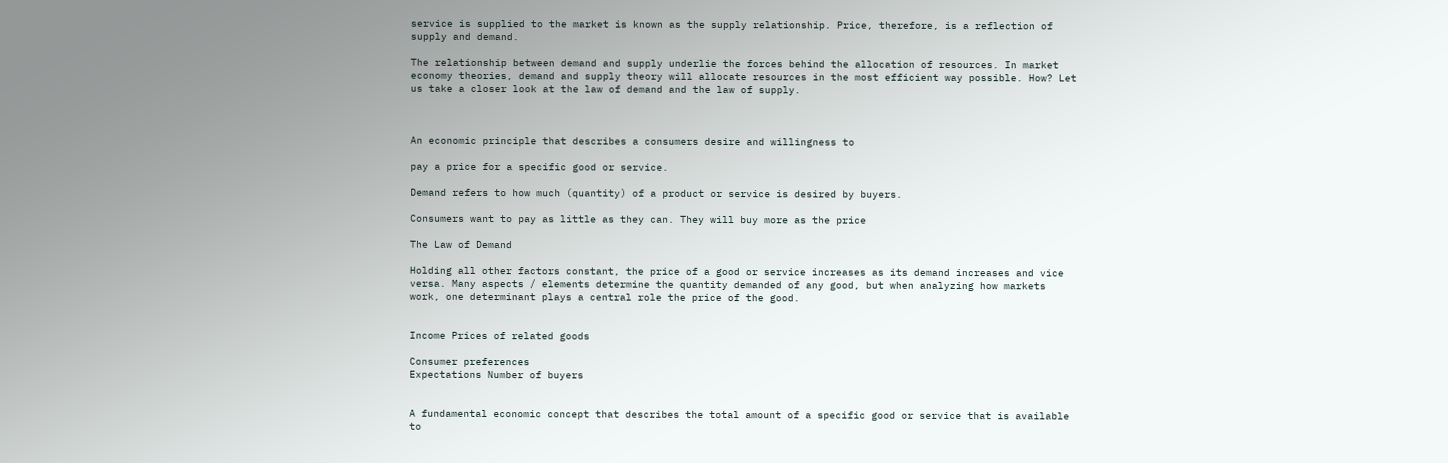service is supplied to the market is known as the supply relationship. Price, therefore, is a reflection of supply and demand.

The relationship between demand and supply underlie the forces behind the allocation of resources. In market economy theories, demand and supply theory will allocate resources in the most efficient way possible. How? Let us take a closer look at the law of demand and the law of supply.



An economic principle that describes a consumers desire and willingness to

pay a price for a specific good or service.

Demand refers to how much (quantity) of a product or service is desired by buyers.

Consumers want to pay as little as they can. They will buy more as the price

The Law of Demand

Holding all other factors constant, the price of a good or service increases as its demand increases and vice versa. Many aspects / elements determine the quantity demanded of any good, but when analyzing how markets work, one determinant plays a central role the price of the good.


Income Prices of related goods

Consumer preferences
Expectations Number of buyers


A fundamental economic concept that describes the total amount of a specific good or service that is available to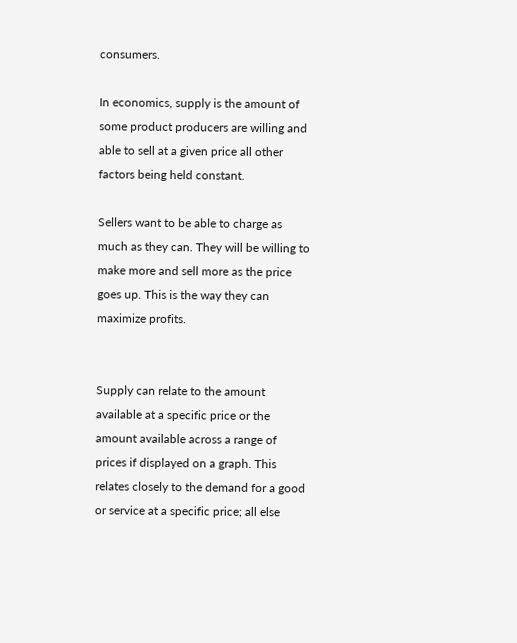consumers.

In economics, supply is the amount of some product producers are willing and able to sell at a given price all other factors being held constant.

Sellers want to be able to charge as much as they can. They will be willing to make more and sell more as the price goes up. This is the way they can maximize profits.


Supply can relate to the amount available at a specific price or the amount available across a range of prices if displayed on a graph. This relates closely to the demand for a good or service at a specific price; all else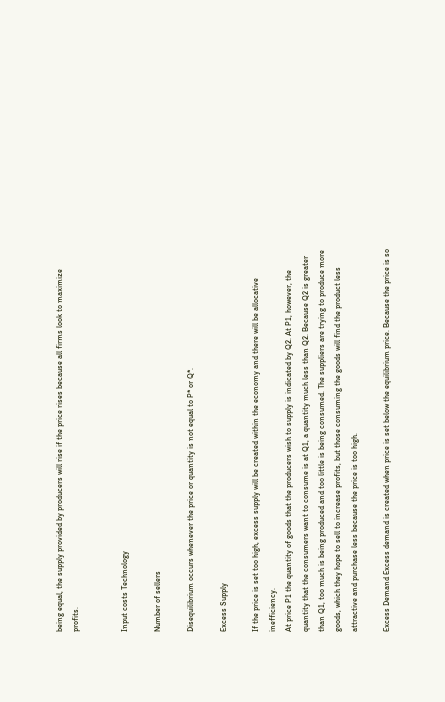being equal, the supply provided by producers will rise if the price rises because all firms look to maximize profits.


Input costs Technology

Number of sellers

Disequilibrium occurs whenever the price or quantity is not equal to P* or Q*.

Excess Supply

If the price is set too high, excess supply will be created within the economy and there will be allocative inefficiency.
At price P1 the quantity of goods that the producers wish to supply is indicated by Q2. At P1, however, the quantity that the consumers want to consume is at Q1, a quantity much less than Q2. Because Q2 is greater than Q1, too much is being produced and too little is being consumed. The suppliers are trying to produce more goods, which they hope to sell to increase profits, but those consuming the goods will find the product less attractive and purchase less because the price is too high.

Excess Demand Excess demand is created when price is set below the equilibrium price. Because the price is so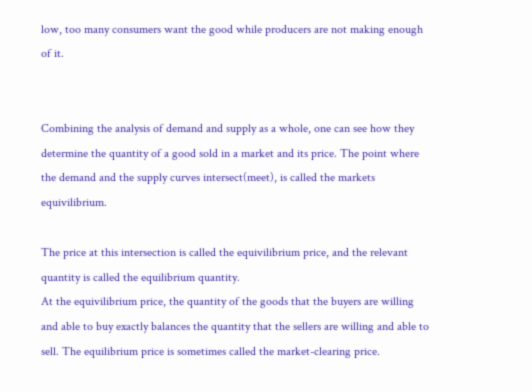low, too many consumers want the good while producers are not making enough of it.


Combining the analysis of demand and supply as a whole, one can see how they determine the quantity of a good sold in a market and its price. The point where the demand and the supply curves intersect(meet), is called the markets equivilibrium.

The price at this intersection is called the equivilibrium price, and the relevant quantity is called the equilibrium quantity.
At the equivilibrium price, the quantity of the goods that the buyers are willing and able to buy exactly balances the quantity that the sellers are willing and able to sell. The equilibrium price is sometimes called the market-clearing price.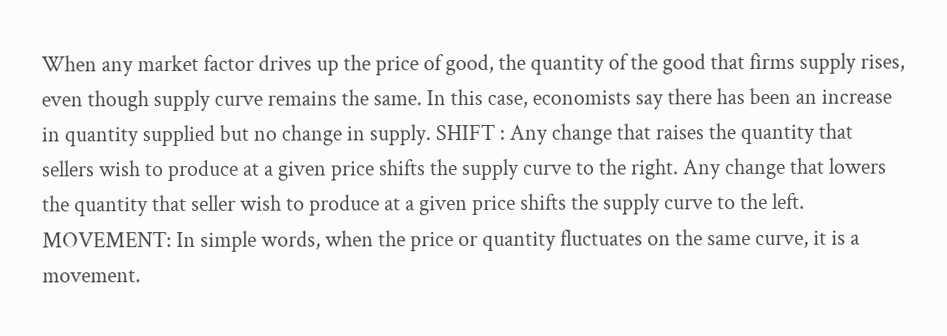When any market factor drives up the price of good, the quantity of the good that firms supply rises, even though supply curve remains the same. In this case, economists say there has been an increase in quantity supplied but no change in supply. SHIFT : Any change that raises the quantity that sellers wish to produce at a given price shifts the supply curve to the right. Any change that lowers the quantity that seller wish to produce at a given price shifts the supply curve to the left. MOVEMENT: In simple words, when the price or quantity fluctuates on the same curve, it is a movement.